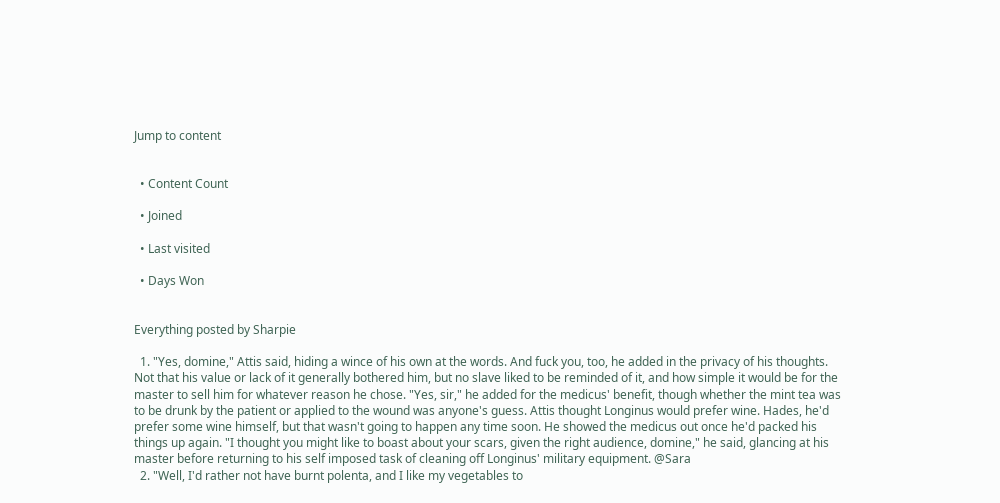Jump to content


  • Content Count

  • Joined

  • Last visited

  • Days Won


Everything posted by Sharpie

  1. "Yes, domine," Attis said, hiding a wince of his own at the words. And fuck you, too, he added in the privacy of his thoughts. Not that his value or lack of it generally bothered him, but no slave liked to be reminded of it, and how simple it would be for the master to sell him for whatever reason he chose. "Yes, sir," he added for the medicus' benefit, though whether the mint tea was to be drunk by the patient or applied to the wound was anyone's guess. Attis thought Longinus would prefer wine. Hades, he'd prefer some wine himself, but that wasn't going to happen any time soon. He showed the medicus out once he'd packed his things up again. "I thought you might like to boast about your scars, given the right audience, domine," he said, glancing at his master before returning to his self imposed task of cleaning off Longinus' military equipment. @Sara
  2. "Well, I'd rather not have burnt polenta, and I like my vegetables to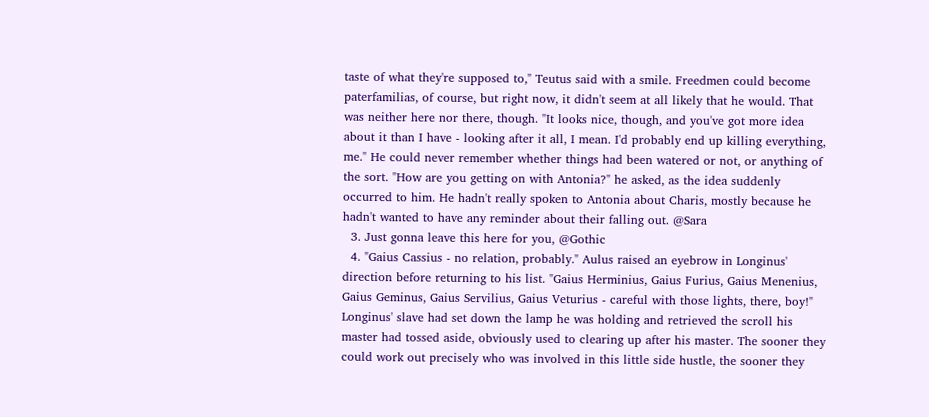taste of what they're supposed to," Teutus said with a smile. Freedmen could become paterfamilias, of course, but right now, it didn't seem at all likely that he would. That was neither here nor there, though. "It looks nice, though, and you've got more idea about it than I have - looking after it all, I mean. I'd probably end up killing everything, me." He could never remember whether things had been watered or not, or anything of the sort. "How are you getting on with Antonia?" he asked, as the idea suddenly occurred to him. He hadn't really spoken to Antonia about Charis, mostly because he hadn't wanted to have any reminder about their falling out. @Sara
  3. Just gonna leave this here for you, @Gothic
  4. "Gaius Cassius - no relation, probably." Aulus raised an eyebrow in Longinus' direction before returning to his list. "Gaius Herminius, Gaius Furius, Gaius Menenius, Gaius Geminus, Gaius Servilius, Gaius Veturius - careful with those lights, there, boy!" Longinus' slave had set down the lamp he was holding and retrieved the scroll his master had tossed aside, obviously used to clearing up after his master. The sooner they could work out precisely who was involved in this little side hustle, the sooner they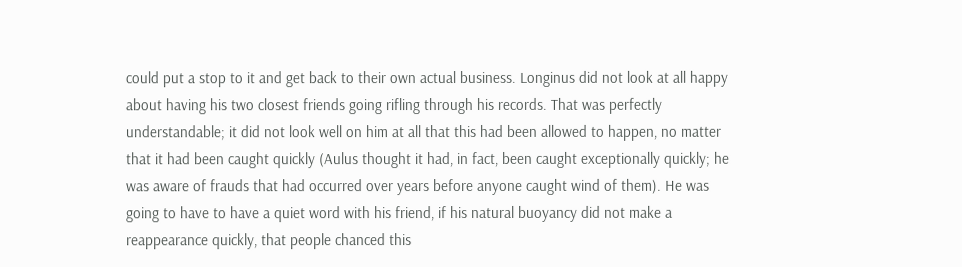could put a stop to it and get back to their own actual business. Longinus did not look at all happy about having his two closest friends going rifling through his records. That was perfectly understandable; it did not look well on him at all that this had been allowed to happen, no matter that it had been caught quickly (Aulus thought it had, in fact, been caught exceptionally quickly; he was aware of frauds that had occurred over years before anyone caught wind of them). He was going to have to have a quiet word with his friend, if his natural buoyancy did not make a reappearance quickly, that people chanced this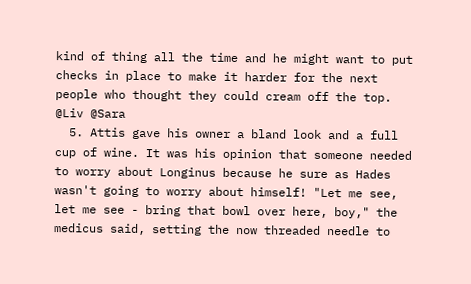kind of thing all the time and he might want to put checks in place to make it harder for the next people who thought they could cream off the top. @Liv @Sara
  5. Attis gave his owner a bland look and a full cup of wine. It was his opinion that someone needed to worry about Longinus because he sure as Hades wasn't going to worry about himself! "Let me see, let me see - bring that bowl over here, boy," the medicus said, setting the now threaded needle to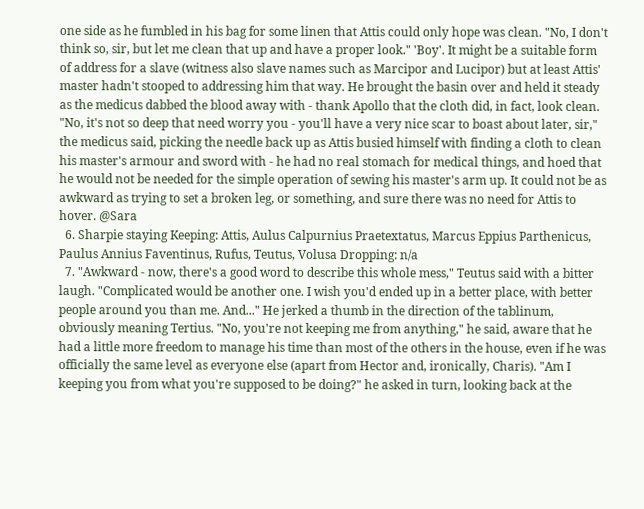one side as he fumbled in his bag for some linen that Attis could only hope was clean. "No, I don't think so, sir, but let me clean that up and have a proper look." 'Boy'. It might be a suitable form of address for a slave (witness also slave names such as Marcipor and Lucipor) but at least Attis' master hadn't stooped to addressing him that way. He brought the basin over and held it steady as the medicus dabbed the blood away with - thank Apollo that the cloth did, in fact, look clean. "No, it's not so deep that need worry you - you'll have a very nice scar to boast about later, sir," the medicus said, picking the needle back up as Attis busied himself with finding a cloth to clean his master's armour and sword with - he had no real stomach for medical things, and hoed that he would not be needed for the simple operation of sewing his master's arm up. It could not be as awkward as trying to set a broken leg, or something, and sure there was no need for Attis to hover. @Sara
  6. Sharpie staying Keeping: Attis, Aulus Calpurnius Praetextatus, Marcus Eppius Parthenicus, Paulus Annius Faventinus, Rufus, Teutus, Volusa Dropping: n/a
  7. "Awkward - now, there's a good word to describe this whole mess," Teutus said with a bitter laugh. "Complicated would be another one. I wish you'd ended up in a better place, with better people around you than me. And..." He jerked a thumb in the direction of the tablinum, obviously meaning Tertius. "No, you're not keeping me from anything," he said, aware that he had a little more freedom to manage his time than most of the others in the house, even if he was officially the same level as everyone else (apart from Hector and, ironically, Charis). "Am I keeping you from what you're supposed to be doing?" he asked in turn, looking back at the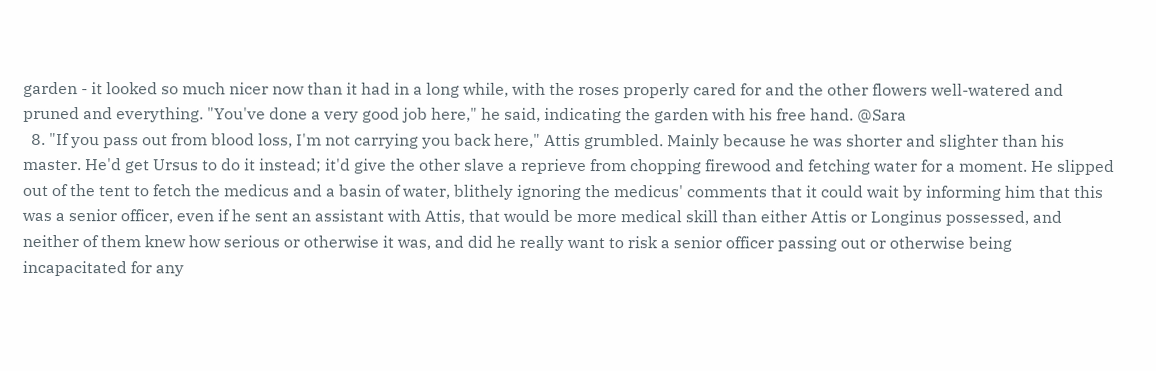garden - it looked so much nicer now than it had in a long while, with the roses properly cared for and the other flowers well-watered and pruned and everything. "You've done a very good job here," he said, indicating the garden with his free hand. @Sara
  8. "If you pass out from blood loss, I'm not carrying you back here," Attis grumbled. Mainly because he was shorter and slighter than his master. He'd get Ursus to do it instead; it'd give the other slave a reprieve from chopping firewood and fetching water for a moment. He slipped out of the tent to fetch the medicus and a basin of water, blithely ignoring the medicus' comments that it could wait by informing him that this was a senior officer, even if he sent an assistant with Attis, that would be more medical skill than either Attis or Longinus possessed, and neither of them knew how serious or otherwise it was, and did he really want to risk a senior officer passing out or otherwise being incapacitated for any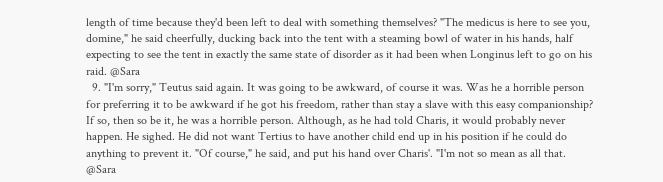length of time because they'd been left to deal with something themselves? "The medicus is here to see you, domine," he said cheerfully, ducking back into the tent with a steaming bowl of water in his hands, half expecting to see the tent in exactly the same state of disorder as it had been when Longinus left to go on his raid. @Sara
  9. "I'm sorry," Teutus said again. It was going to be awkward, of course it was. Was he a horrible person for preferring it to be awkward if he got his freedom, rather than stay a slave with this easy companionship? If so, then so be it, he was a horrible person. Although, as he had told Charis, it would probably never happen. He sighed. He did not want Tertius to have another child end up in his position if he could do anything to prevent it. "Of course," he said, and put his hand over Charis'. "I'm not so mean as all that. @Sara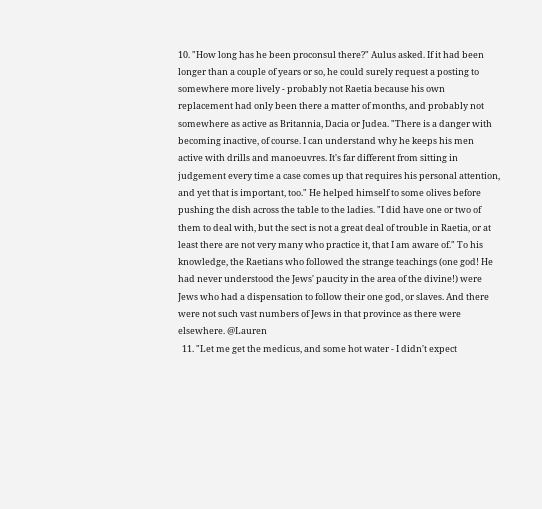10. "How long has he been proconsul there?" Aulus asked. If it had been longer than a couple of years or so, he could surely request a posting to somewhere more lively - probably not Raetia because his own replacement had only been there a matter of months, and probably not somewhere as active as Britannia, Dacia or Judea. "There is a danger with becoming inactive, of course. I can understand why he keeps his men active with drills and manoeuvres. It's far different from sitting in judgement every time a case comes up that requires his personal attention, and yet that is important, too." He helped himself to some olives before pushing the dish across the table to the ladies. "I did have one or two of them to deal with, but the sect is not a great deal of trouble in Raetia, or at least there are not very many who practice it, that I am aware of." To his knowledge, the Raetians who followed the strange teachings (one god! He had never understood the Jews' paucity in the area of the divine!) were Jews who had a dispensation to follow their one god, or slaves. And there were not such vast numbers of Jews in that province as there were elsewhere. @Lauren
  11. "Let me get the medicus, and some hot water - I didn't expect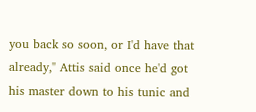you back so soon, or I'd have that already," Attis said once he'd got his master down to his tunic and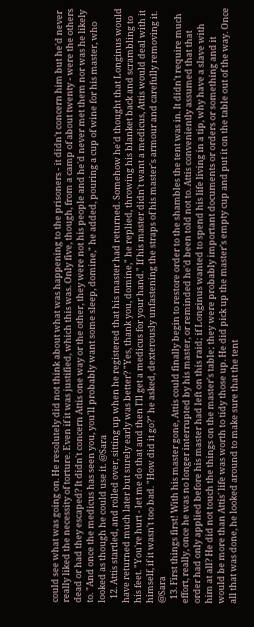could see what was going on. He resolutely did not think about what was happening to the prisoners - it didn't concern him but he'd never really liked the necessity of torture. Even if it was justified, which this was. Only five, though, from a camp of about twenty - were the others dead or had they escaped? It didn't concern Attis one way or the other, they were not his people and he'd never met them nor was he likely to. "And once the medicus has seen you, you'll probably want some sleep, domine," he added, pouring a cup of wine for his master, who looked as though he could use it. @Sara
  12. Attis startled, and rolled over, sitting up when he registered that his master had returned. Somehow he'd thought that Longinus would have returned much later but surely early was better? "Yes, thank you, domine," he replied, throwing his blanket back and scrambling to his feet. "You're hurt - let me do that and then I'll get a medicus for your hand." If his master didn't want a medicus, Attis would deal with it himself, if it wasn't too bad. "How did it go?" he asked, dexterously unfastening the straps of his master's armour and carefully removing it. @Sara
  13. First things first! With his master gone, Attis could finally begin to restore order to the shambles the tent was in. It didn't require much effort, really, once he was no longer interrupted by his master, or reminded he'd been told not to. Attis conveniently assumed that that order had only applied before his master had left on this raid; if Longinus wanted to spend his life living in a tip, why have a slave with him at all? He did not touch the things on the master's table; they were probably important documents or orders or something and it would be more than Attis' life was worth to tidy those up. He did pick up the master's empty cup and put it on the table out of the way. Once all that was done, he looked around to make sure that the tent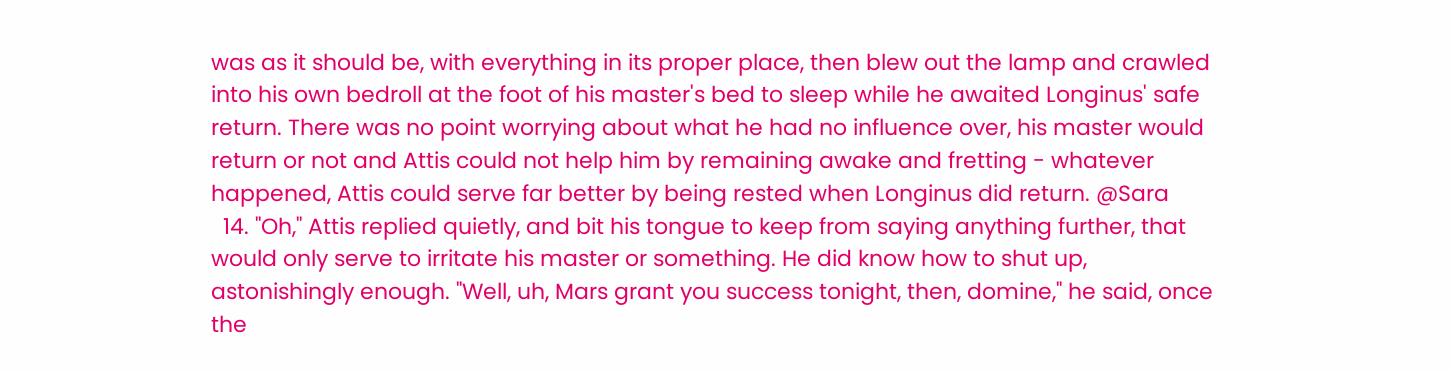was as it should be, with everything in its proper place, then blew out the lamp and crawled into his own bedroll at the foot of his master's bed to sleep while he awaited Longinus' safe return. There was no point worrying about what he had no influence over, his master would return or not and Attis could not help him by remaining awake and fretting - whatever happened, Attis could serve far better by being rested when Longinus did return. @Sara
  14. "Oh," Attis replied quietly, and bit his tongue to keep from saying anything further, that would only serve to irritate his master or something. He did know how to shut up, astonishingly enough. "Well, uh, Mars grant you success tonight, then, domine," he said, once the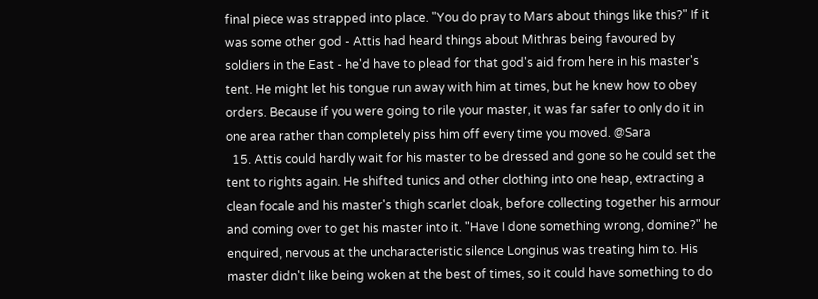final piece was strapped into place. "You do pray to Mars about things like this?" If it was some other god - Attis had heard things about Mithras being favoured by soldiers in the East - he'd have to plead for that god's aid from here in his master's tent. He might let his tongue run away with him at times, but he knew how to obey orders. Because if you were going to rile your master, it was far safer to only do it in one area rather than completely piss him off every time you moved. @Sara
  15. Attis could hardly wait for his master to be dressed and gone so he could set the tent to rights again. He shifted tunics and other clothing into one heap, extracting a clean focale and his master's thigh scarlet cloak, before collecting together his armour and coming over to get his master into it. "Have I done something wrong, domine?" he enquired, nervous at the uncharacteristic silence Longinus was treating him to. His master didn't like being woken at the best of times, so it could have something to do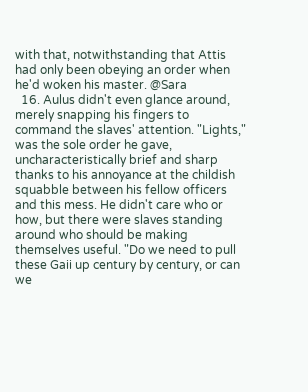with that, notwithstanding that Attis had only been obeying an order when he'd woken his master. @Sara
  16. Aulus didn't even glance around, merely snapping his fingers to command the slaves' attention. "Lights," was the sole order he gave, uncharacteristically brief and sharp thanks to his annoyance at the childish squabble between his fellow officers and this mess. He didn't care who or how, but there were slaves standing around who should be making themselves useful. "Do we need to pull these Gaii up century by century, or can we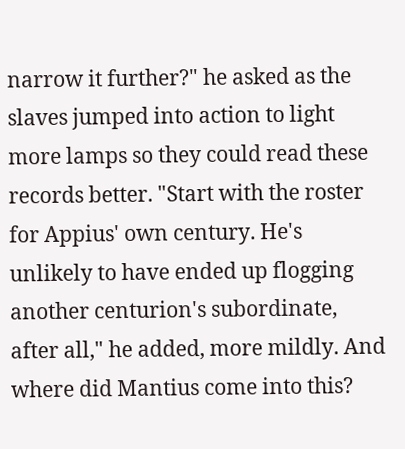narrow it further?" he asked as the slaves jumped into action to light more lamps so they could read these records better. "Start with the roster for Appius' own century. He's unlikely to have ended up flogging another centurion's subordinate, after all," he added, more mildly. And where did Mantius come into this?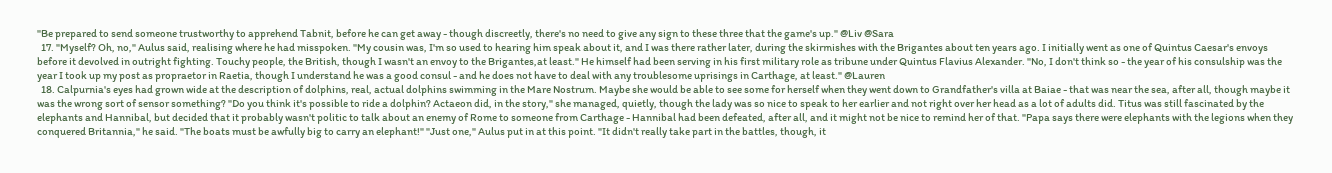"Be prepared to send someone trustworthy to apprehend Tabnit, before he can get away - though discreetly, there's no need to give any sign to these three that the game's up." @Liv @Sara
  17. "Myself? Oh, no," Aulus said, realising where he had misspoken. "My cousin was, I'm so used to hearing him speak about it, and I was there rather later, during the skirmishes with the Brigantes about ten years ago. I initially went as one of Quintus Caesar's envoys before it devolved in outright fighting. Touchy people, the British, though I wasn't an envoy to the Brigantes,at least." He himself had been serving in his first military role as tribune under Quintus Flavius Alexander. "No, I don't think so - the year of his consulship was the year I took up my post as propraetor in Raetia, though I understand he was a good consul - and he does not have to deal with any troublesome uprisings in Carthage, at least." @Lauren
  18. Calpurnia's eyes had grown wide at the description of dolphins, real, actual dolphins swimming in the Mare Nostrum. Maybe she would be able to see some for herself when they went down to Grandfather's villa at Baiae - that was near the sea, after all, though maybe it was the wrong sort of sensor something? "Do you think it's possible to ride a dolphin? Actaeon did, in the story," she managed, quietly, though the lady was so nice to speak to her earlier and not right over her head as a lot of adults did. Titus was still fascinated by the elephants and Hannibal, but decided that it probably wasn't politic to talk about an enemy of Rome to someone from Carthage - Hannibal had been defeated, after all, and it might not be nice to remind her of that. "Papa says there were elephants with the legions when they conquered Britannia," he said. "The boats must be awfully big to carry an elephant!" "Just one," Aulus put in at this point. "It didn't really take part in the battles, though, it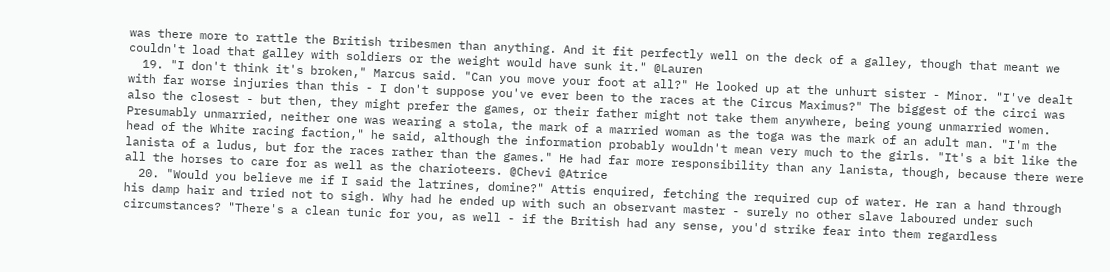was there more to rattle the British tribesmen than anything. And it fit perfectly well on the deck of a galley, though that meant we couldn't load that galley with soldiers or the weight would have sunk it." @Lauren
  19. "I don't think it's broken," Marcus said. "Can you move your foot at all?" He looked up at the unhurt sister - Minor. "I've dealt with far worse injuries than this - I don't suppose you've ever been to the races at the Circus Maximus?" The biggest of the circi was also the closest - but then, they might prefer the games, or their father might not take them anywhere, being young unmarried women. Presumably unmarried, neither one was wearing a stola, the mark of a married woman as the toga was the mark of an adult man. "I'm the head of the White racing faction," he said, although the information probably wouldn't mean very much to the girls. "It's a bit like the lanista of a ludus, but for the races rather than the games." He had far more responsibility than any lanista, though, because there were all the horses to care for as well as the charioteers. @Chevi @Atrice
  20. "Would you believe me if I said the latrines, domine?" Attis enquired, fetching the required cup of water. He ran a hand through his damp hair and tried not to sigh. Why had he ended up with such an observant master - surely no other slave laboured under such circumstances? "There's a clean tunic for you, as well - if the British had any sense, you'd strike fear into them regardless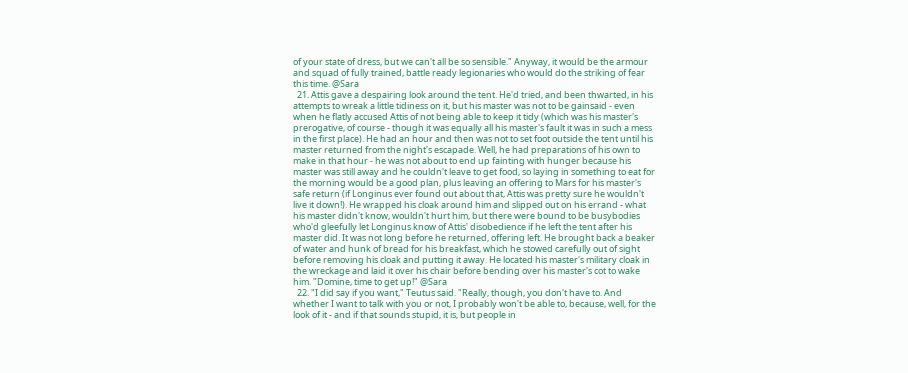of your state of dress, but we can't all be so sensible." Anyway, it would be the armour and squad of fully trained, battle ready legionaries who would do the striking of fear this time. @Sara
  21. Attis gave a despairing look around the tent. He'd tried, and been thwarted, in his attempts to wreak a little tidiness on it, but his master was not to be gainsaid - even when he flatly accused Attis of not being able to keep it tidy (which was his master's prerogative, of course - though it was equally all his master's fault it was in such a mess in the first place). He had an hour and then was not to set foot outside the tent until his master returned from the night's escapade. Well, he had preparations of his own to make in that hour - he was not about to end up fainting with hunger because his master was still away and he couldn't leave to get food, so laying in something to eat for the morning would be a good plan, plus leaving an offering to Mars for his master's safe return (if Longinus ever found out about that, Attis was pretty sure he wouldn't live it down!). He wrapped his cloak around him and slipped out on his errand - what his master didn't know, wouldn't hurt him, but there were bound to be busybodies who'd gleefully let Longinus know of Attis' disobedience if he left the tent after his master did. It was not long before he returned, offering left. He brought back a beaker of water and hunk of bread for his breakfast, which he stowed carefully out of sight before removing his cloak and putting it away. He located his master's military cloak in the wreckage and laid it over his chair before bending over his master's cot to wake him. "Domine, time to get up!" @Sara
  22. "I did say if you want," Teutus said. "Really, though, you don't have to. And whether I want to talk with you or not, I probably won't be able to, because, well, for the look of it - and if that sounds stupid, it is, but people in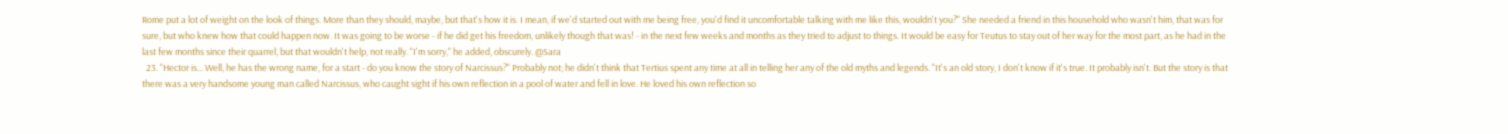Rome put a lot of weight on the look of things. More than they should, maybe, but that's how it is. I mean, if we'd started out with me being free, you'd find it uncomfortable talking with me like this, wouldn't you?" She needed a friend in this household who wasn't him, that was for sure, but who knew how that could happen now. It was going to be worse - if he did get his freedom, unlikely though that was! - in the next few weeks and months as they tried to adjust to things. It would be easy for Teutus to stay out of her way for the most part, as he had in the last few months since their quarrel, but that wouldn't help, not really. "I'm sorry," he added, obscurely. @Sara
  23. "Hector is... Well, he has the wrong name, for a start - do you know the story of Narcissus?" Probably not; he didn't think that Tertius spent any time at all in telling her any of the old myths and legends. "It's an old story, I don't know if it's true. It probably isn't. But the story is that there was a very handsome young man called Narcissus, who caught sight if his own reflection in a pool of water and fell in love. He loved his own reflection so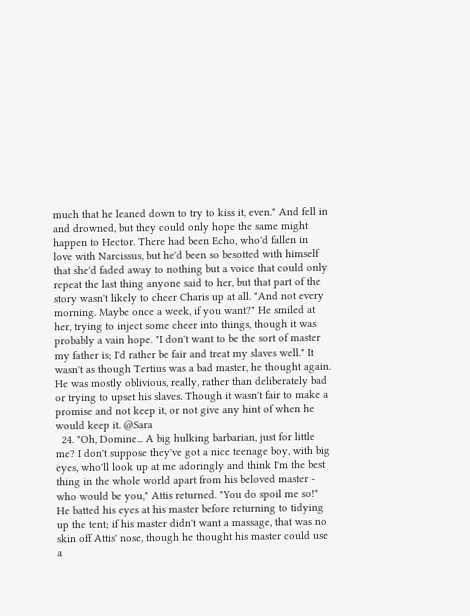much that he leaned down to try to kiss it, even." And fell in and drowned, but they could only hope the same might happen to Hector. There had been Echo, who'd fallen in love with Narcissus, but he'd been so besotted with himself that she'd faded away to nothing but a voice that could only repeat the last thing anyone said to her, but that part of the story wasn't likely to cheer Charis up at all. "And not every morning. Maybe once a week, if you want?" He smiled at her, trying to inject some cheer into things, though it was probably a vain hope. "I don't want to be the sort of master my father is; I'd rather be fair and treat my slaves well." It wasn't as though Tertius was a bad master, he thought again. He was mostly oblivious, really, rather than deliberately bad or trying to upset his slaves. Though it wasn't fair to make a promise and not keep it, or not give any hint of when he would keep it. @Sara
  24. "Oh, Domine... A big hulking barbarian, just for little me? I don't suppose they've got a nice teenage boy, with big eyes, who'll look up at me adoringly and think I'm the best thing in the whole world apart from his beloved master - who would be you," Attis returned. "You do spoil me so!" He batted his eyes at his master before returning to tidying up the tent; if his master didn't want a massage, that was no skin off Attis' nose, though he thought his master could use a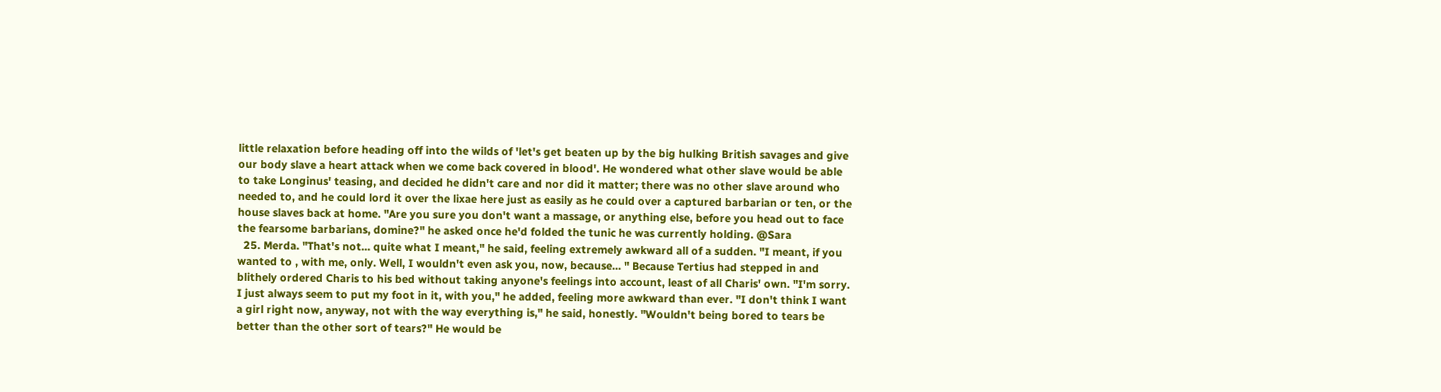little relaxation before heading off into the wilds of 'let's get beaten up by the big hulking British savages and give our body slave a heart attack when we come back covered in blood'. He wondered what other slave would be able to take Longinus' teasing, and decided he didn't care and nor did it matter; there was no other slave around who needed to, and he could lord it over the lixae here just as easily as he could over a captured barbarian or ten, or the house slaves back at home. "Are you sure you don't want a massage, or anything else, before you head out to face the fearsome barbarians, domine?" he asked once he'd folded the tunic he was currently holding. @Sara
  25. Merda. "That's not... quite what I meant," he said, feeling extremely awkward all of a sudden. "I meant, if you wanted to , with me, only. Well, I wouldn't even ask you, now, because... " Because Tertius had stepped in and blithely ordered Charis to his bed without taking anyone's feelings into account, least of all Charis' own. "I'm sorry. I just always seem to put my foot in it, with you," he added, feeling more awkward than ever. "I don't think I want a girl right now, anyway, not with the way everything is," he said, honestly. "Wouldn't being bored to tears be better than the other sort of tears?" He would be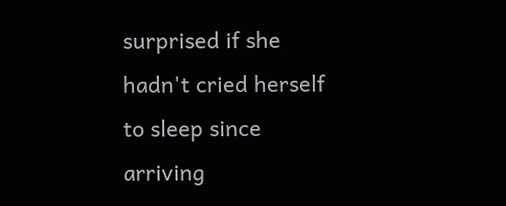surprised if she hadn't cried herself to sleep since arriving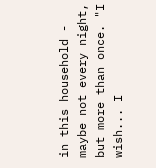in this household - maybe not every night, but more than once. "I wish... I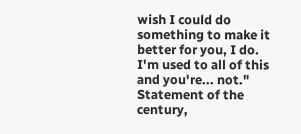wish I could do something to make it better for you, I do. I'm used to all of this and you're... not." Statement of the century,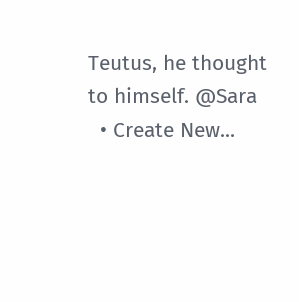Teutus, he thought to himself. @Sara
  • Create New...